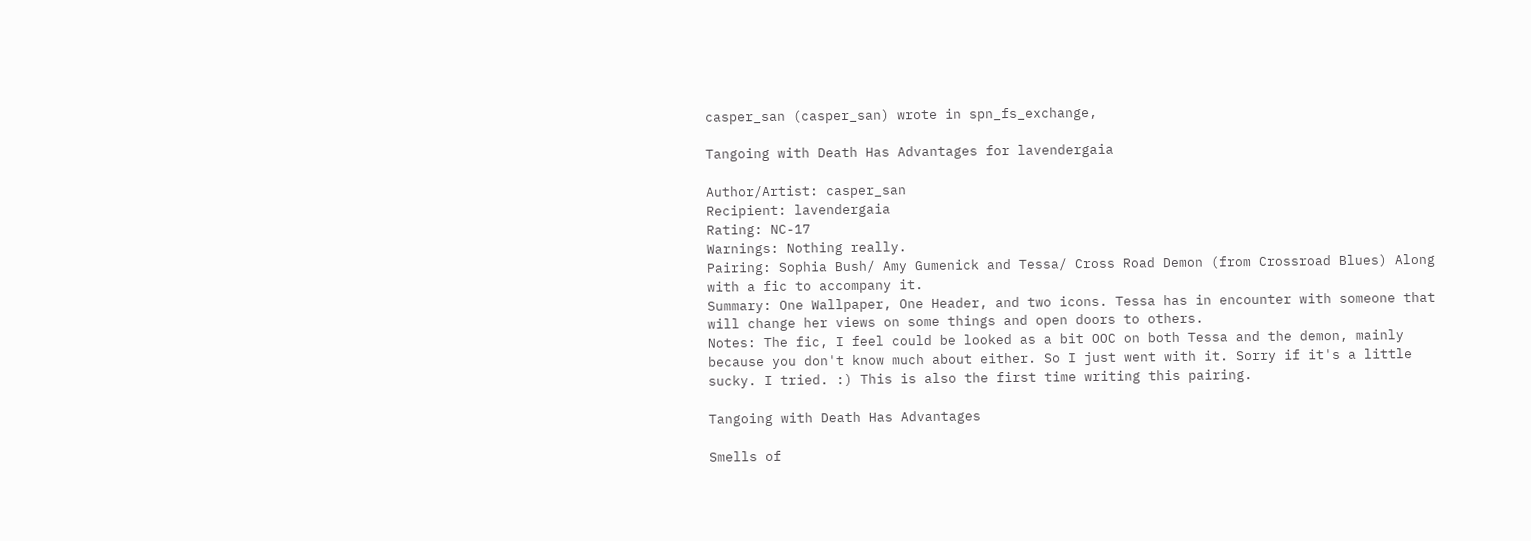casper_san (casper_san) wrote in spn_fs_exchange,

Tangoing with Death Has Advantages for lavendergaia

Author/Artist: casper_san
Recipient: lavendergaia
Rating: NC-17
Warnings: Nothing really.
Pairing: Sophia Bush/ Amy Gumenick and Tessa/ Cross Road Demon (from Crossroad Blues) Along with a fic to accompany it.
Summary: One Wallpaper, One Header, and two icons. Tessa has in encounter with someone that will change her views on some things and open doors to others.
Notes: The fic, I feel could be looked as a bit OOC on both Tessa and the demon, mainly because you don't know much about either. So I just went with it. Sorry if it's a little sucky. I tried. :) This is also the first time writing this pairing.

Tangoing with Death Has Advantages

Smells of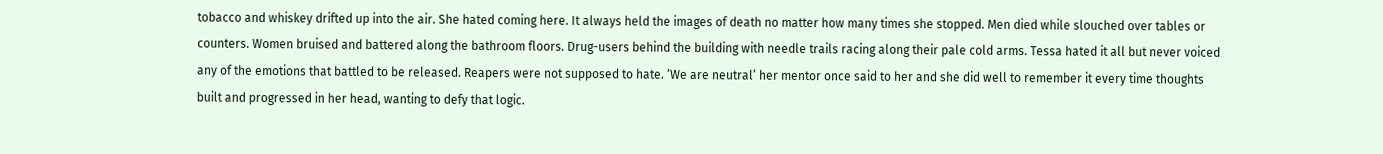tobacco and whiskey drifted up into the air. She hated coming here. It always held the images of death no matter how many times she stopped. Men died while slouched over tables or counters. Women bruised and battered along the bathroom floors. Drug-users behind the building with needle trails racing along their pale cold arms. Tessa hated it all but never voiced any of the emotions that battled to be released. Reapers were not supposed to hate. ‘We are neutral’ her mentor once said to her and she did well to remember it every time thoughts built and progressed in her head, wanting to defy that logic.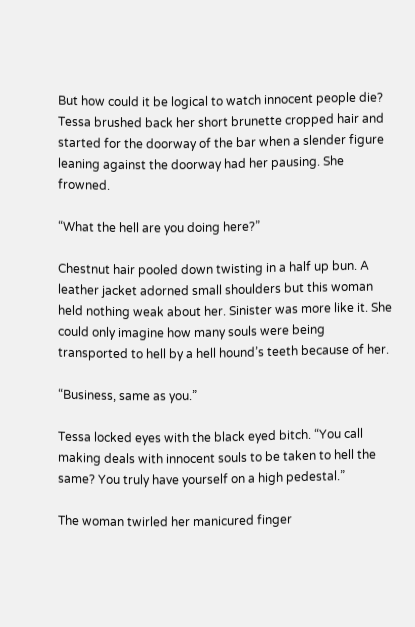But how could it be logical to watch innocent people die? Tessa brushed back her short brunette cropped hair and started for the doorway of the bar when a slender figure leaning against the doorway had her pausing. She frowned.

“What the hell are you doing here?”

Chestnut hair pooled down twisting in a half up bun. A leather jacket adorned small shoulders but this woman held nothing weak about her. Sinister was more like it. She could only imagine how many souls were being transported to hell by a hell hound’s teeth because of her.

“Business, same as you.”

Tessa locked eyes with the black eyed bitch. “You call making deals with innocent souls to be taken to hell the same? You truly have yourself on a high pedestal.”

The woman twirled her manicured finger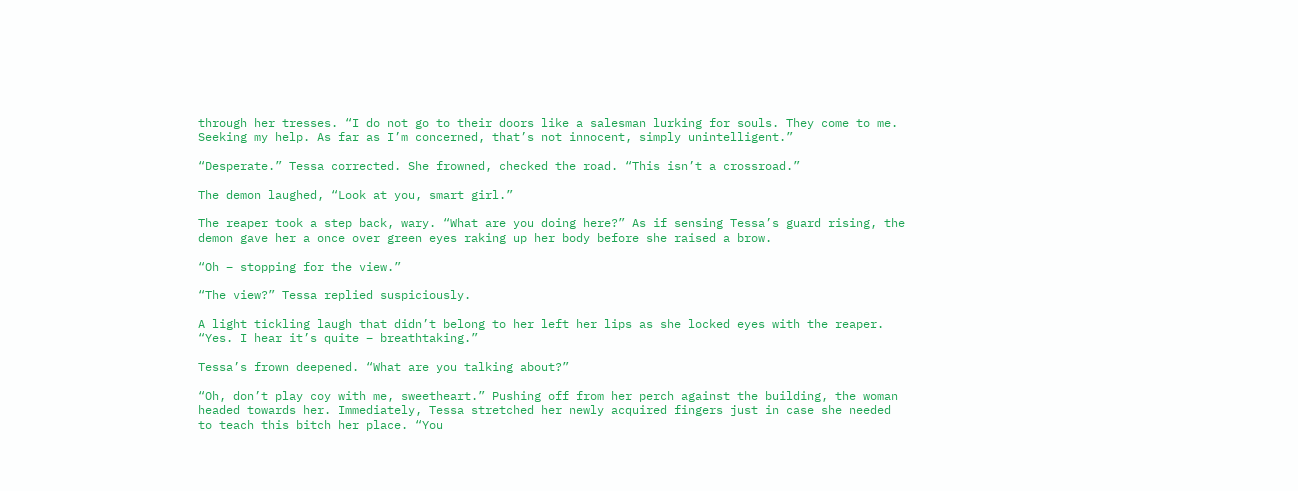through her tresses. “I do not go to their doors like a salesman lurking for souls. They come to me. Seeking my help. As far as I’m concerned, that’s not innocent, simply unintelligent.”

“Desperate.” Tessa corrected. She frowned, checked the road. “This isn’t a crossroad.”

The demon laughed, “Look at you, smart girl.”

The reaper took a step back, wary. “What are you doing here?” As if sensing Tessa’s guard rising, the demon gave her a once over green eyes raking up her body before she raised a brow.

“Oh – stopping for the view.”

“The view?” Tessa replied suspiciously.

A light tickling laugh that didn’t belong to her left her lips as she locked eyes with the reaper. “Yes. I hear it’s quite – breathtaking.”

Tessa’s frown deepened. “What are you talking about?”

“Oh, don’t play coy with me, sweetheart.” Pushing off from her perch against the building, the woman headed towards her. Immediately, Tessa stretched her newly acquired fingers just in case she needed to teach this bitch her place. “You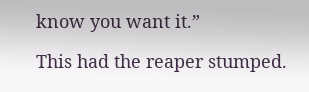know you want it.”

This had the reaper stumped.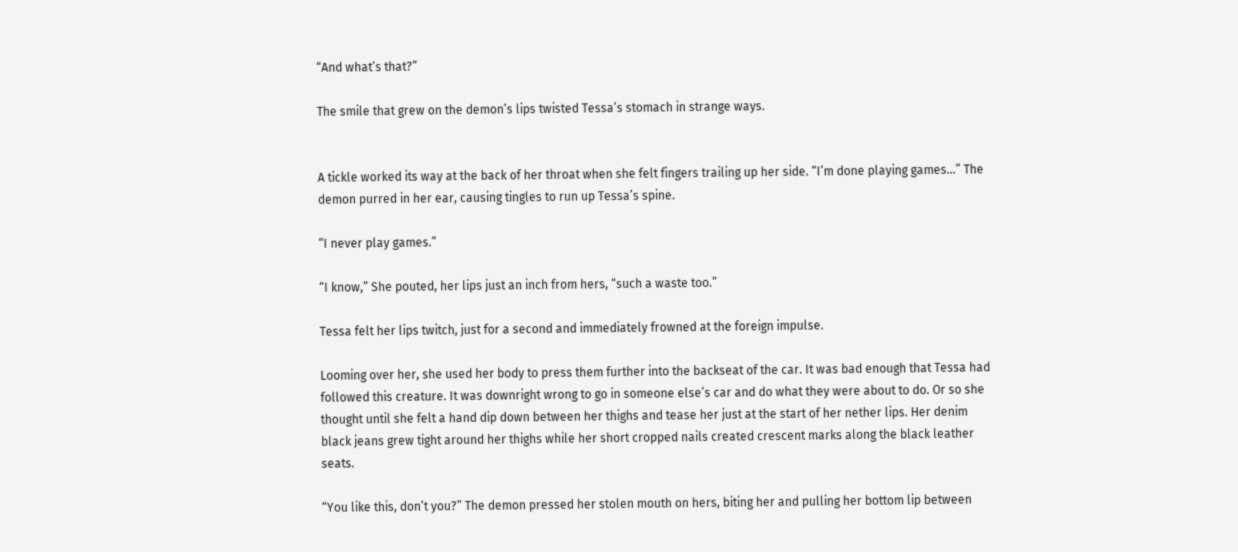“And what’s that?”

The smile that grew on the demon’s lips twisted Tessa’s stomach in strange ways.


A tickle worked its way at the back of her throat when she felt fingers trailing up her side. “I’m done playing games…” The demon purred in her ear, causing tingles to run up Tessa’s spine.

“I never play games.”

“I know,” She pouted, her lips just an inch from hers, “such a waste too.”

Tessa felt her lips twitch, just for a second and immediately frowned at the foreign impulse.

Looming over her, she used her body to press them further into the backseat of the car. It was bad enough that Tessa had followed this creature. It was downright wrong to go in someone else’s car and do what they were about to do. Or so she thought until she felt a hand dip down between her thighs and tease her just at the start of her nether lips. Her denim black jeans grew tight around her thighs while her short cropped nails created crescent marks along the black leather seats.

“You like this, don’t you?” The demon pressed her stolen mouth on hers, biting her and pulling her bottom lip between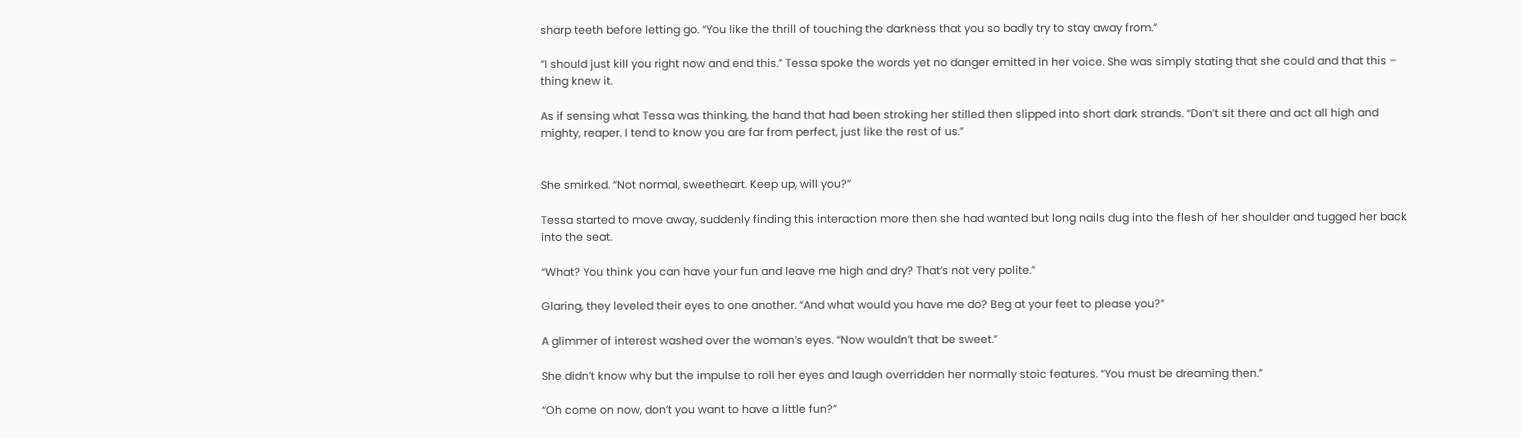sharp teeth before letting go. “You like the thrill of touching the darkness that you so badly try to stay away from.”

“I should just kill you right now and end this.” Tessa spoke the words yet no danger emitted in her voice. She was simply stating that she could and that this – thing knew it.

As if sensing what Tessa was thinking, the hand that had been stroking her stilled then slipped into short dark strands. “Don’t sit there and act all high and mighty, reaper. I tend to know you are far from perfect, just like the rest of us.”


She smirked. “Not normal, sweetheart. Keep up, will you?”

Tessa started to move away, suddenly finding this interaction more then she had wanted but long nails dug into the flesh of her shoulder and tugged her back into the seat.

“What? You think you can have your fun and leave me high and dry? That’s not very polite.”

Glaring, they leveled their eyes to one another. “And what would you have me do? Beg at your feet to please you?”

A glimmer of interest washed over the woman’s eyes. “Now wouldn’t that be sweet.”

She didn’t know why but the impulse to roll her eyes and laugh overridden her normally stoic features. “You must be dreaming then.”

“Oh come on now, don’t you want to have a little fun?”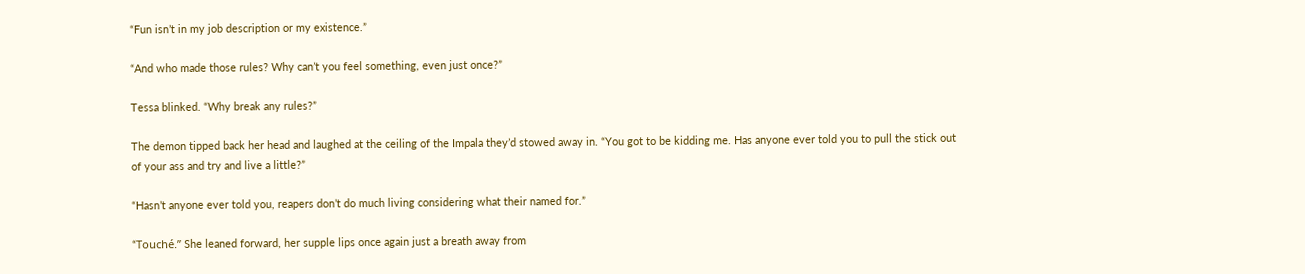“Fun isn’t in my job description or my existence.”

“And who made those rules? Why can’t you feel something, even just once?”

Tessa blinked. “Why break any rules?”

The demon tipped back her head and laughed at the ceiling of the Impala they’d stowed away in. “You got to be kidding me. Has anyone ever told you to pull the stick out of your ass and try and live a little?”

“Hasn’t anyone ever told you, reapers don’t do much living considering what their named for.”

“Touché.” She leaned forward, her supple lips once again just a breath away from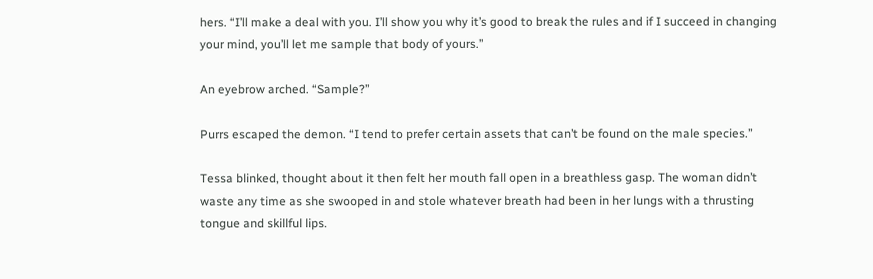hers. “I’ll make a deal with you. I’ll show you why it’s good to break the rules and if I succeed in changing your mind, you’ll let me sample that body of yours.”

An eyebrow arched. “Sample?”

Purrs escaped the demon. “I tend to prefer certain assets that can’t be found on the male species.”

Tessa blinked, thought about it then felt her mouth fall open in a breathless gasp. The woman didn’t waste any time as she swooped in and stole whatever breath had been in her lungs with a thrusting tongue and skillful lips.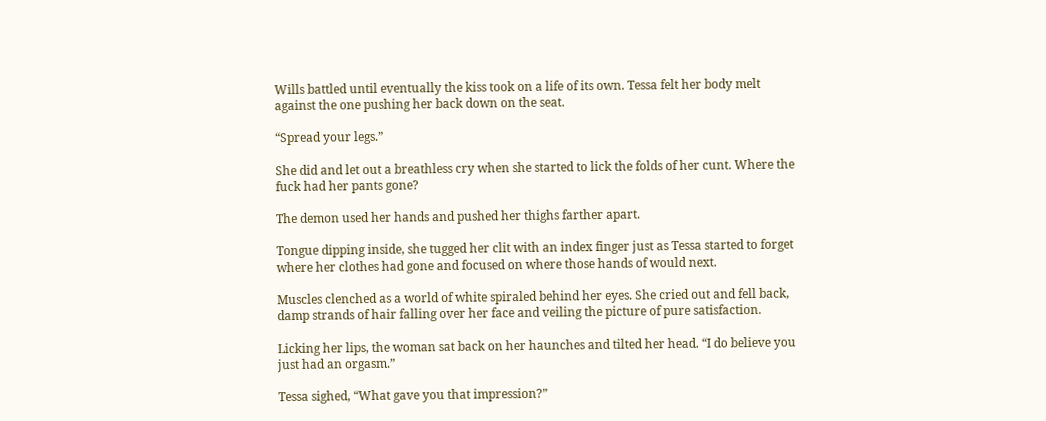Wills battled until eventually the kiss took on a life of its own. Tessa felt her body melt against the one pushing her back down on the seat.

“Spread your legs.”

She did and let out a breathless cry when she started to lick the folds of her cunt. Where the fuck had her pants gone?

The demon used her hands and pushed her thighs farther apart.

Tongue dipping inside, she tugged her clit with an index finger just as Tessa started to forget where her clothes had gone and focused on where those hands of would next.

Muscles clenched as a world of white spiraled behind her eyes. She cried out and fell back, damp strands of hair falling over her face and veiling the picture of pure satisfaction.

Licking her lips, the woman sat back on her haunches and tilted her head. “I do believe you just had an orgasm.”

Tessa sighed, “What gave you that impression?”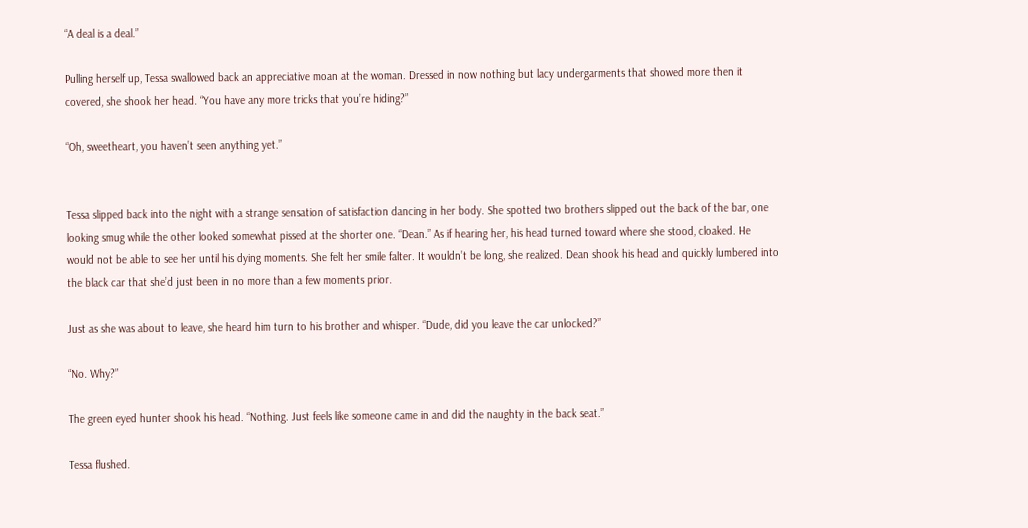“A deal is a deal.”

Pulling herself up, Tessa swallowed back an appreciative moan at the woman. Dressed in now nothing but lacy undergarments that showed more then it covered, she shook her head. “You have any more tricks that you’re hiding?”

“Oh, sweetheart, you haven’t seen anything yet.”


Tessa slipped back into the night with a strange sensation of satisfaction dancing in her body. She spotted two brothers slipped out the back of the bar, one looking smug while the other looked somewhat pissed at the shorter one. “Dean.” As if hearing her, his head turned toward where she stood, cloaked. He would not be able to see her until his dying moments. She felt her smile falter. It wouldn’t be long, she realized. Dean shook his head and quickly lumbered into the black car that she’d just been in no more than a few moments prior.

Just as she was about to leave, she heard him turn to his brother and whisper. “Dude, did you leave the car unlocked?”

“No. Why?”

The green eyed hunter shook his head. “Nothing. Just feels like someone came in and did the naughty in the back seat.”

Tessa flushed.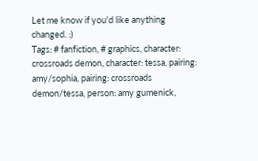Let me know if you'd like anything changed. :)
Tags: # fanfiction, # graphics, character: crossroads demon, character: tessa, pairing: amy/sophia, pairing: crossroads demon/tessa, person: amy gumenick,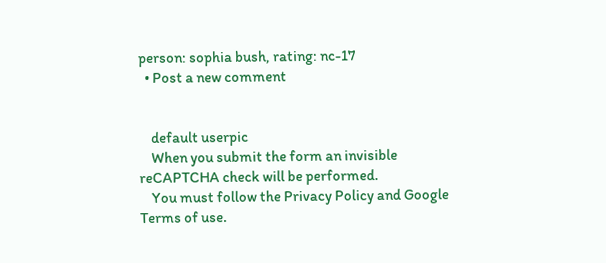person: sophia bush, rating: nc-17
  • Post a new comment


    default userpic
    When you submit the form an invisible reCAPTCHA check will be performed.
    You must follow the Privacy Policy and Google Terms of use.